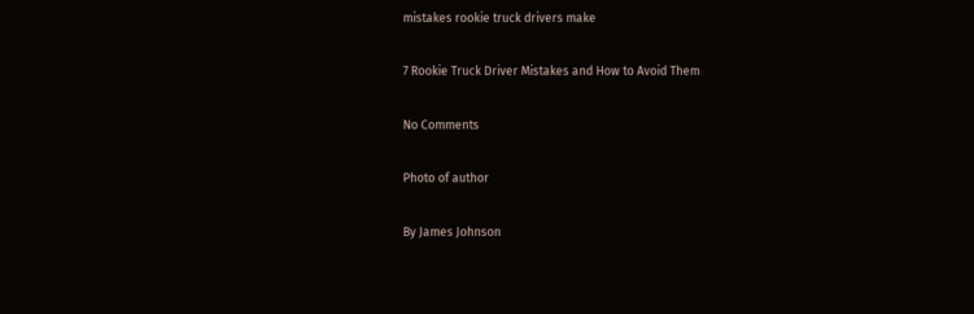mistakes rookie truck drivers make

7 Rookie Truck Driver Mistakes and How to Avoid Them

No Comments

Photo of author

By James Johnson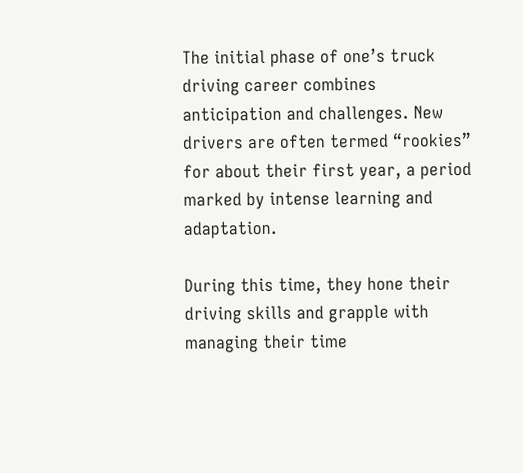The initial phase of one’s truck driving career combines anticipation and challenges. New drivers are often termed “rookies” for about their first year, a period marked by intense learning and adaptation.

During this time, they hone their driving skills and grapple with managing their time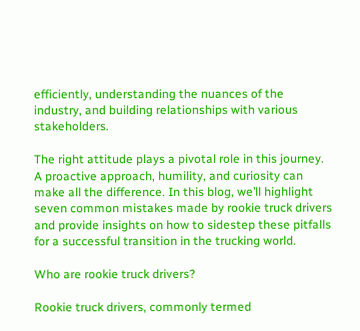efficiently, understanding the nuances of the industry, and building relationships with various stakeholders.

The right attitude plays a pivotal role in this journey. A proactive approach, humility, and curiosity can make all the difference. In this blog, we’ll highlight seven common mistakes made by rookie truck drivers and provide insights on how to sidestep these pitfalls for a successful transition in the trucking world.

Who are rookie truck drivers?

Rookie truck drivers, commonly termed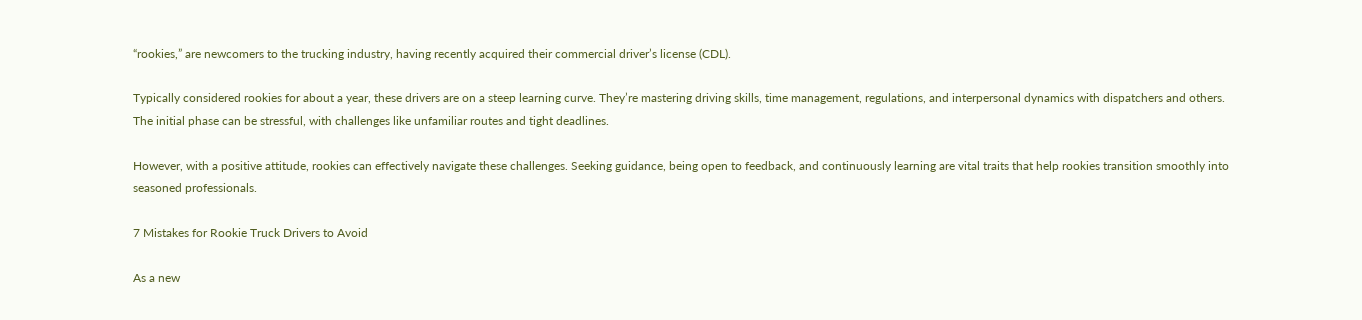“rookies,” are newcomers to the trucking industry, having recently acquired their commercial driver’s license (CDL).

Typically considered rookies for about a year, these drivers are on a steep learning curve. They’re mastering driving skills, time management, regulations, and interpersonal dynamics with dispatchers and others. The initial phase can be stressful, with challenges like unfamiliar routes and tight deadlines.

However, with a positive attitude, rookies can effectively navigate these challenges. Seeking guidance, being open to feedback, and continuously learning are vital traits that help rookies transition smoothly into seasoned professionals.

7 Mistakes for Rookie Truck Drivers to Avoid

As a new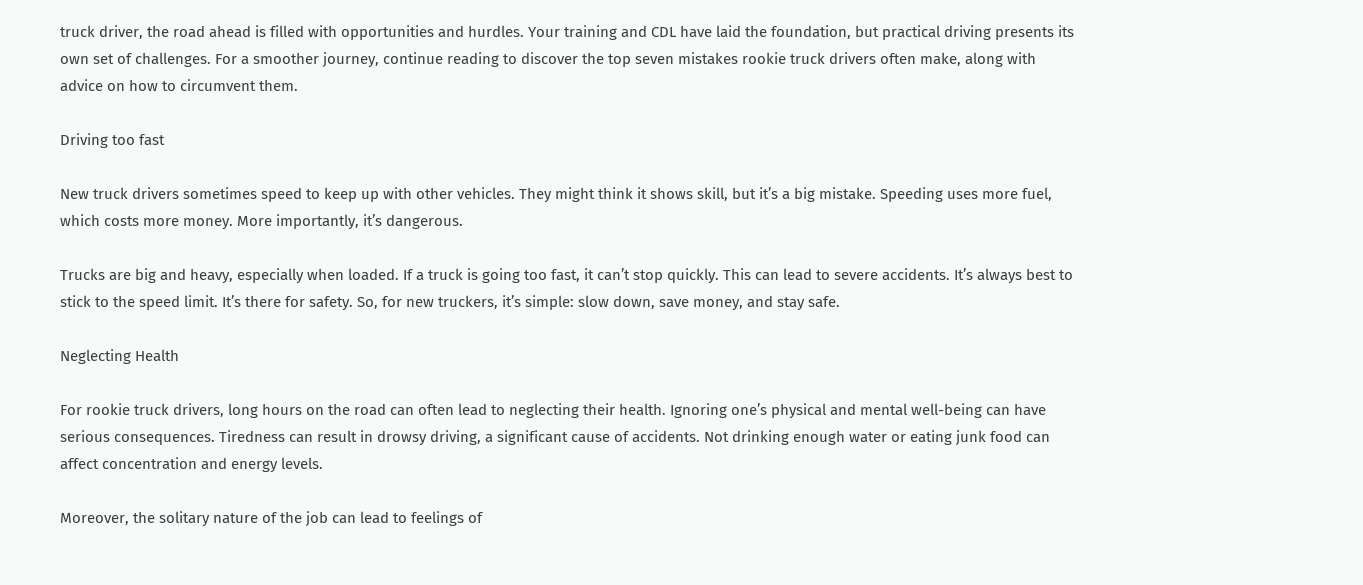truck driver, the road ahead is filled with opportunities and hurdles. Your training and CDL have laid the foundation, but practical driving presents its own set of challenges. For a smoother journey, continue reading to discover the top seven mistakes rookie truck drivers often make, along with advice on how to circumvent them.

Driving too fast

New truck drivers sometimes speed to keep up with other vehicles. They might think it shows skill, but it’s a big mistake. Speeding uses more fuel, which costs more money. More importantly, it’s dangerous.

Trucks are big and heavy, especially when loaded. If a truck is going too fast, it can’t stop quickly. This can lead to severe accidents. It’s always best to stick to the speed limit. It’s there for safety. So, for new truckers, it’s simple: slow down, save money, and stay safe.

Neglecting Health

For rookie truck drivers, long hours on the road can often lead to neglecting their health. Ignoring one’s physical and mental well-being can have serious consequences. Tiredness can result in drowsy driving, a significant cause of accidents. Not drinking enough water or eating junk food can affect concentration and energy levels.

Moreover, the solitary nature of the job can lead to feelings of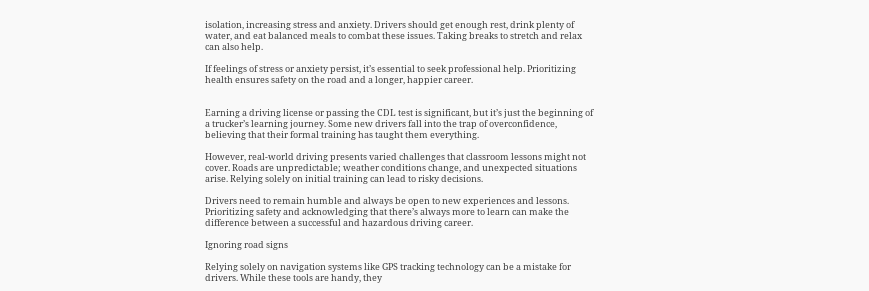isolation, increasing stress and anxiety. Drivers should get enough rest, drink plenty of water, and eat balanced meals to combat these issues. Taking breaks to stretch and relax can also help.

If feelings of stress or anxiety persist, it’s essential to seek professional help. Prioritizing health ensures safety on the road and a longer, happier career.


Earning a driving license or passing the CDL test is significant, but it’s just the beginning of a trucker’s learning journey. Some new drivers fall into the trap of overconfidence, believing that their formal training has taught them everything.

However, real-world driving presents varied challenges that classroom lessons might not cover. Roads are unpredictable; weather conditions change, and unexpected situations arise. Relying solely on initial training can lead to risky decisions.

Drivers need to remain humble and always be open to new experiences and lessons. Prioritizing safety and acknowledging that there’s always more to learn can make the difference between a successful and hazardous driving career.

Ignoring road signs

Relying solely on navigation systems like GPS tracking technology can be a mistake for drivers. While these tools are handy, they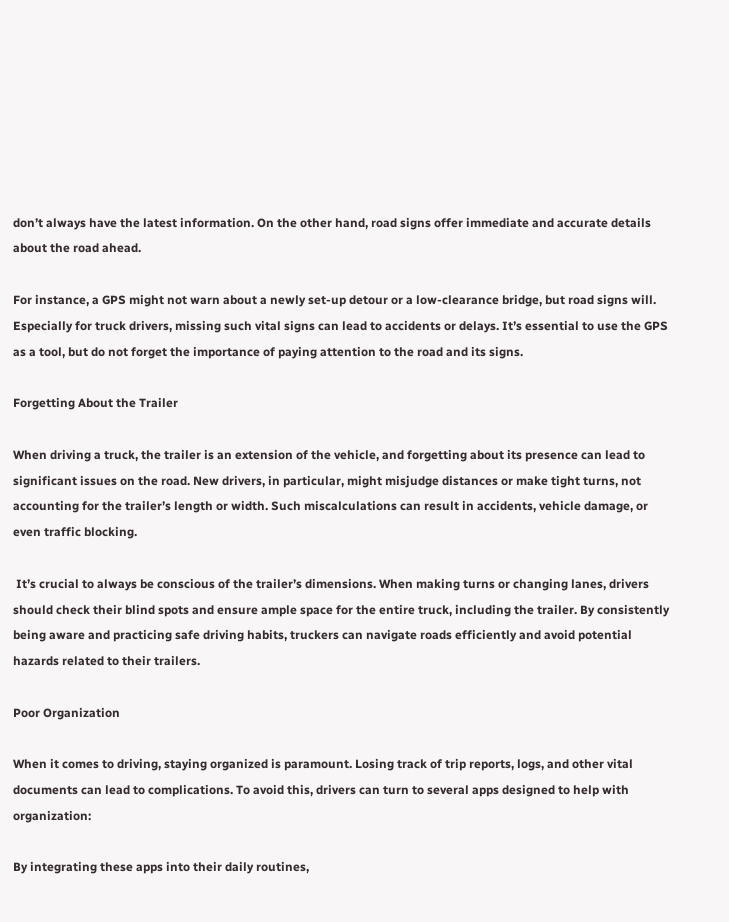don’t always have the latest information. On the other hand, road signs offer immediate and accurate details about the road ahead.

For instance, a GPS might not warn about a newly set-up detour or a low-clearance bridge, but road signs will. Especially for truck drivers, missing such vital signs can lead to accidents or delays. It’s essential to use the GPS as a tool, but do not forget the importance of paying attention to the road and its signs.

Forgetting About the Trailer

When driving a truck, the trailer is an extension of the vehicle, and forgetting about its presence can lead to significant issues on the road. New drivers, in particular, might misjudge distances or make tight turns, not accounting for the trailer’s length or width. Such miscalculations can result in accidents, vehicle damage, or even traffic blocking.

 It’s crucial to always be conscious of the trailer’s dimensions. When making turns or changing lanes, drivers should check their blind spots and ensure ample space for the entire truck, including the trailer. By consistently being aware and practicing safe driving habits, truckers can navigate roads efficiently and avoid potential hazards related to their trailers.

Poor Organization

When it comes to driving, staying organized is paramount. Losing track of trip reports, logs, and other vital documents can lead to complications. To avoid this, drivers can turn to several apps designed to help with organization:

By integrating these apps into their daily routines,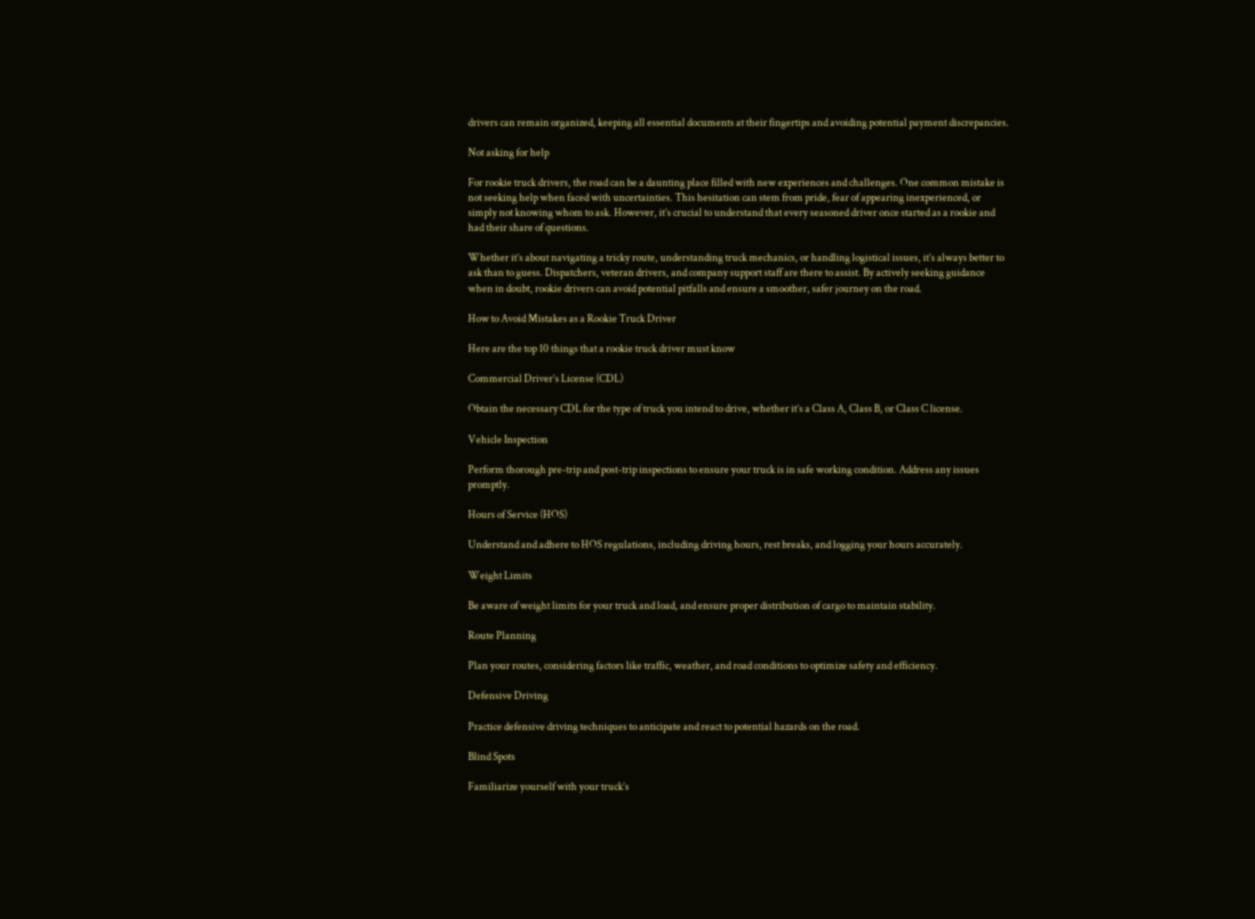drivers can remain organized, keeping all essential documents at their fingertips and avoiding potential payment discrepancies.

Not asking for help

For rookie truck drivers, the road can be a daunting place filled with new experiences and challenges. One common mistake is not seeking help when faced with uncertainties. This hesitation can stem from pride, fear of appearing inexperienced, or simply not knowing whom to ask. However, it’s crucial to understand that every seasoned driver once started as a rookie and had their share of questions.

Whether it’s about navigating a tricky route, understanding truck mechanics, or handling logistical issues, it’s always better to ask than to guess. Dispatchers, veteran drivers, and company support staff are there to assist. By actively seeking guidance when in doubt, rookie drivers can avoid potential pitfalls and ensure a smoother, safer journey on the road.

How to Avoid Mistakes as a Rookie Truck Driver

Here are the top 10 things that a rookie truck driver must know

Commercial Driver’s License (CDL)

Obtain the necessary CDL for the type of truck you intend to drive, whether it’s a Class A, Class B, or Class C license.

Vehicle Inspection

Perform thorough pre-trip and post-trip inspections to ensure your truck is in safe working condition. Address any issues promptly.

Hours of Service (HOS)

Understand and adhere to HOS regulations, including driving hours, rest breaks, and logging your hours accurately.

Weight Limits

Be aware of weight limits for your truck and load, and ensure proper distribution of cargo to maintain stability.

Route Planning

Plan your routes, considering factors like traffic, weather, and road conditions to optimize safety and efficiency.

Defensive Driving

Practice defensive driving techniques to anticipate and react to potential hazards on the road.

Blind Spots

Familiarize yourself with your truck’s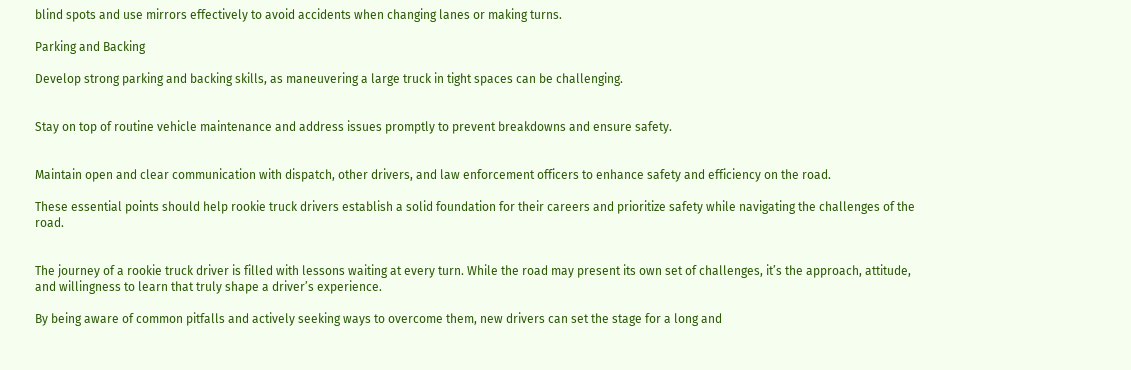blind spots and use mirrors effectively to avoid accidents when changing lanes or making turns.

Parking and Backing

Develop strong parking and backing skills, as maneuvering a large truck in tight spaces can be challenging.


Stay on top of routine vehicle maintenance and address issues promptly to prevent breakdowns and ensure safety.


Maintain open and clear communication with dispatch, other drivers, and law enforcement officers to enhance safety and efficiency on the road.

These essential points should help rookie truck drivers establish a solid foundation for their careers and prioritize safety while navigating the challenges of the road.


The journey of a rookie truck driver is filled with lessons waiting at every turn. While the road may present its own set of challenges, it’s the approach, attitude, and willingness to learn that truly shape a driver’s experience.

By being aware of common pitfalls and actively seeking ways to overcome them, new drivers can set the stage for a long and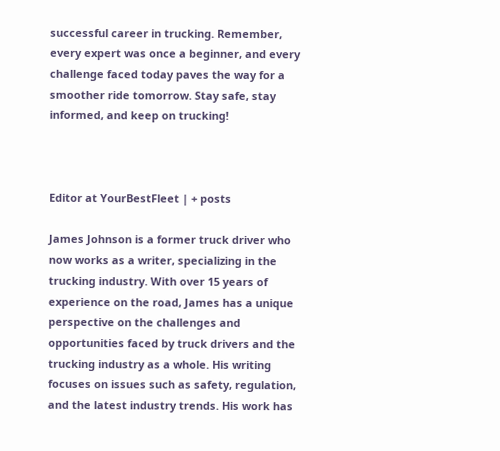successful career in trucking. Remember, every expert was once a beginner, and every challenge faced today paves the way for a smoother ride tomorrow. Stay safe, stay informed, and keep on trucking!



Editor at YourBestFleet | + posts

James Johnson is a former truck driver who now works as a writer, specializing in the trucking industry. With over 15 years of experience on the road, James has a unique perspective on the challenges and opportunities faced by truck drivers and the trucking industry as a whole. His writing focuses on issues such as safety, regulation, and the latest industry trends. His work has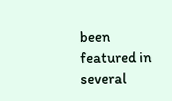been featured in several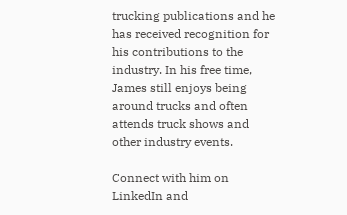trucking publications and he has received recognition for his contributions to the industry. In his free time, James still enjoys being around trucks and often attends truck shows and other industry events.

Connect with him on LinkedIn and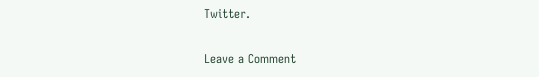Twitter.

Leave a Comment